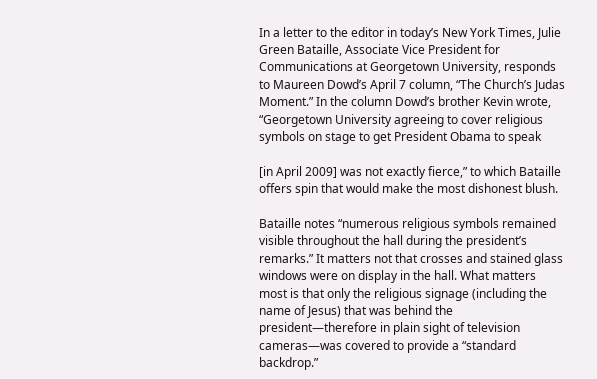In a letter to the editor in today’s New York Times, Julie Green Bataille, Associate Vice President for Communications at Georgetown University, responds to Maureen Dowd’s April 7 column, “The Church’s Judas Moment.” In the column Dowd’s brother Kevin wrote, “Georgetown University agreeing to cover religious symbols on stage to get President Obama to speak

[in April 2009] was not exactly fierce,” to which Bataille offers spin that would make the most dishonest blush.

Bataille notes “numerous religious symbols remained visible throughout the hall during the president’s remarks.” It matters not that crosses and stained glass windows were on display in the hall. What matters most is that only the religious signage (including the name of Jesus) that was behind the president—therefore in plain sight of television cameras—was covered to provide a “standard backdrop.”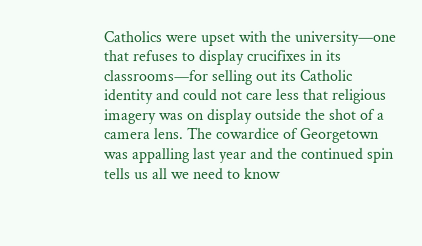Catholics were upset with the university—one that refuses to display crucifixes in its classrooms—for selling out its Catholic identity and could not care less that religious imagery was on display outside the shot of a camera lens. The cowardice of Georgetown was appalling last year and the continued spin tells us all we need to know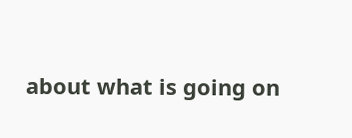about what is going on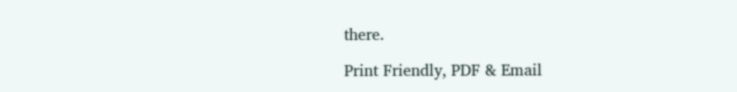there.

Print Friendly, PDF & Email